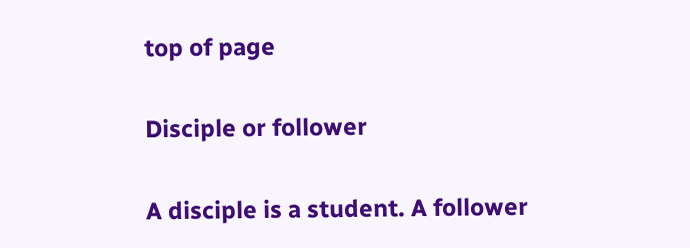top of page

Disciple or follower

A disciple is a student. A follower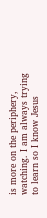is more on the periphery, watching. I am always trying to learn so I know Jesus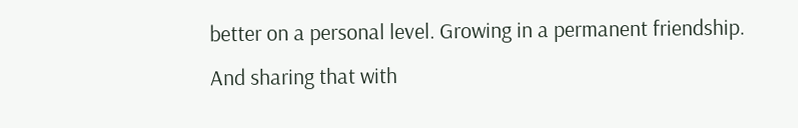better on a personal level. Growing in a permanent friendship. And sharing that with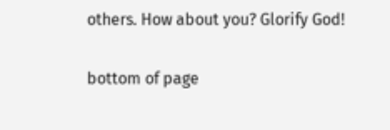others. How about you? Glorify God!

bottom of page